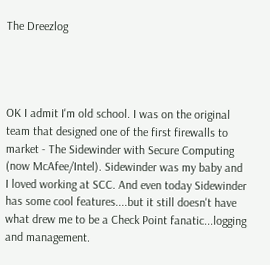The Dreezlog




OK I admit I'm old school. I was on the original team that designed one of the first firewalls to market - The Sidewinder with Secure Computing (now McAfee/Intel). Sidewinder was my baby and I loved working at SCC. And even today Sidewinder has some cool features....but it still doesn't have what drew me to be a Check Point fanatic...logging and management.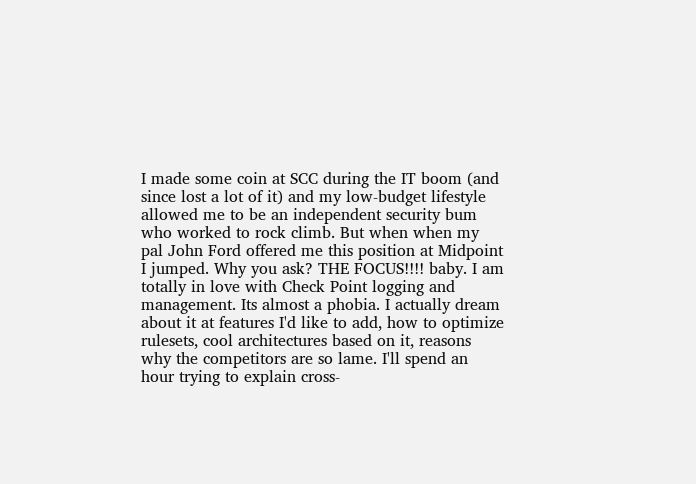I made some coin at SCC during the IT boom (and since lost a lot of it) and my low-budget lifestyle allowed me to be an independent security bum who worked to rock climb. But when when my pal John Ford offered me this position at Midpoint I jumped. Why you ask? THE FOCUS!!!! baby. I am totally in love with Check Point logging and management. Its almost a phobia. I actually dream about it at features I'd like to add, how to optimize rulesets, cool architectures based on it, reasons why the competitors are so lame. I'll spend an hour trying to explain cross-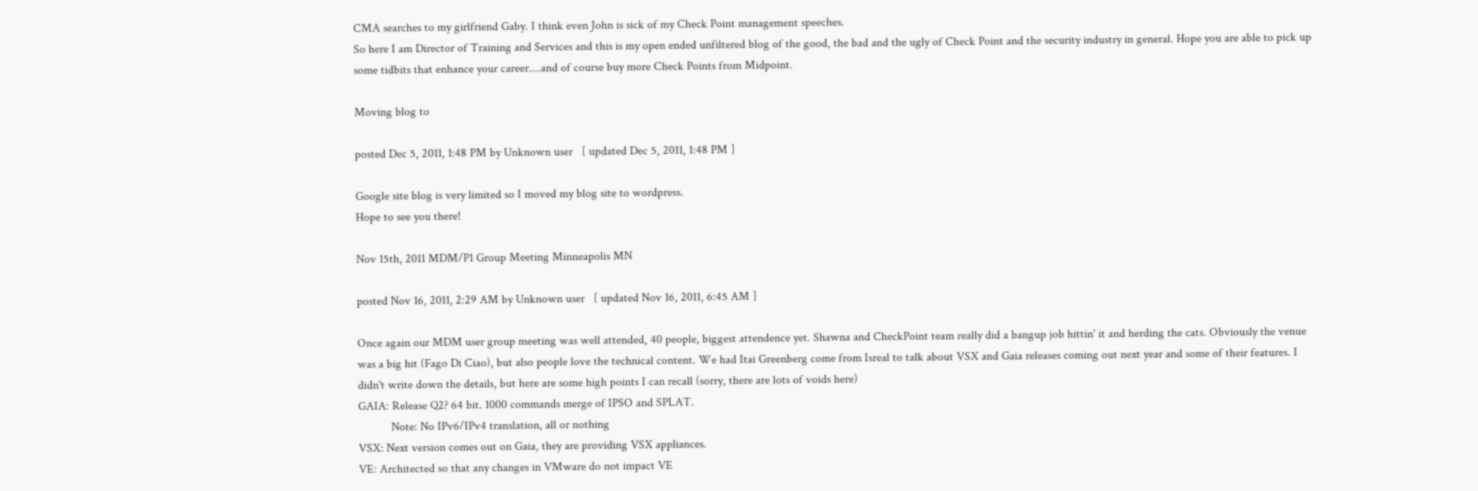CMA searches to my girlfriend Gaby. I think even John is sick of my Check Point management speeches.
So here I am Director of Training and Services and this is my open ended unfiltered blog of the good, the bad and the ugly of Check Point and the security industry in general. Hope you are able to pick up some tidbits that enhance your career....and of course buy more Check Points from Midpoint.

Moving blog to

posted Dec 5, 2011, 1:48 PM by Unknown user   [ updated Dec 5, 2011, 1:48 PM ]

Google site blog is very limited so I moved my blog site to wordpress.
Hope to see you there!

Nov 15th, 2011 MDM/P1 Group Meeting Minneapolis MN

posted Nov 16, 2011, 2:29 AM by Unknown user   [ updated Nov 16, 2011, 6:45 AM ]

Once again our MDM user group meeting was well attended, 40 people, biggest attendence yet. Shawna and CheckPoint team really did a bangup job hittin' it and herding the cats. Obviously the venue was a big hit (Fago Di Ciao), but also people love the technical content. We had Itai Greenberg come from Isreal to talk about VSX and Gaia releases coming out next year and some of their features. I didn't write down the details, but here are some high points I can recall (sorry, there are lots of voids here)
GAIA: Release Q2? 64 bit. 1000 commands merge of IPSO and SPLAT.
           Note: No IPv6/IPv4 translation, all or nothing
VSX: Next version comes out on Gaia, they are providing VSX appliances.
VE: Architected so that any changes in VMware do not impact VE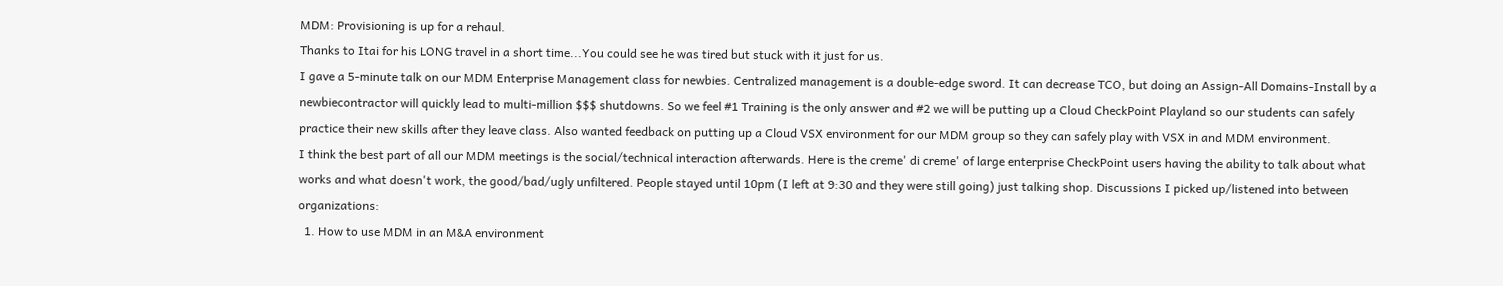MDM: Provisioning is up for a rehaul.
Thanks to Itai for his LONG travel in a short time...You could see he was tired but stuck with it just for us.
I gave a 5-minute talk on our MDM Enterprise Management class for newbies. Centralized management is a double-edge sword. It can decrease TCO, but doing an Assign-All Domains-Install by a newbiecontractor will quickly lead to multi-million $$$ shutdowns. So we feel #1 Training is the only answer and #2 we will be putting up a Cloud CheckPoint Playland so our students can safely practice their new skills after they leave class. Also wanted feedback on putting up a Cloud VSX environment for our MDM group so they can safely play with VSX in and MDM environment.
I think the best part of all our MDM meetings is the social/technical interaction afterwards. Here is the creme' di creme' of large enterprise CheckPoint users having the ability to talk about what works and what doesn't work, the good/bad/ugly unfiltered. People stayed until 10pm (I left at 9:30 and they were still going) just talking shop. Discussions I picked up/listened into between organizations:
  1. How to use MDM in an M&A environment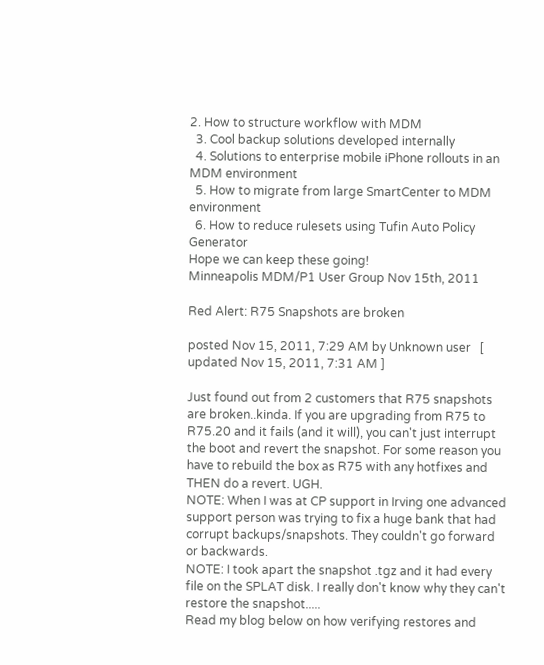2. How to structure workflow with MDM
  3. Cool backup solutions developed internally
  4. Solutions to enterprise mobile iPhone rollouts in an MDM environment
  5. How to migrate from large SmartCenter to MDM environment
  6. How to reduce rulesets using Tufin Auto Policy Generator
Hope we can keep these going!
Minneapolis MDM/P1 User Group Nov 15th, 2011

Red Alert: R75 Snapshots are broken

posted Nov 15, 2011, 7:29 AM by Unknown user   [ updated Nov 15, 2011, 7:31 AM ]

Just found out from 2 customers that R75 snapshots are broken..kinda. If you are upgrading from R75 to R75.20 and it fails (and it will), you can't just interrupt the boot and revert the snapshot. For some reason you have to rebuild the box as R75 with any hotfixes and THEN do a revert. UGH.
NOTE: When I was at CP support in Irving one advanced support person was trying to fix a huge bank that had corrupt backups/snapshots. They couldn't go forward or backwards.
NOTE: I took apart the snapshot .tgz and it had every file on the SPLAT disk. I really don't know why they can't restore the snapshot.....
Read my blog below on how verifying restores and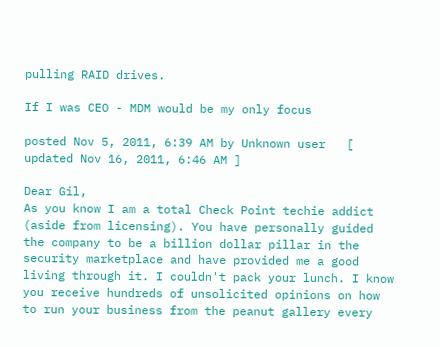pulling RAID drives.

If I was CEO - MDM would be my only focus

posted Nov 5, 2011, 6:39 AM by Unknown user   [ updated Nov 16, 2011, 6:46 AM ]

Dear Gil,
As you know I am a total Check Point techie addict (aside from licensing). You have personally guided the company to be a billion dollar pillar in the security marketplace and have provided me a good living through it. I couldn't pack your lunch. I know you receive hundreds of unsolicited opinions on how to run your business from the peanut gallery every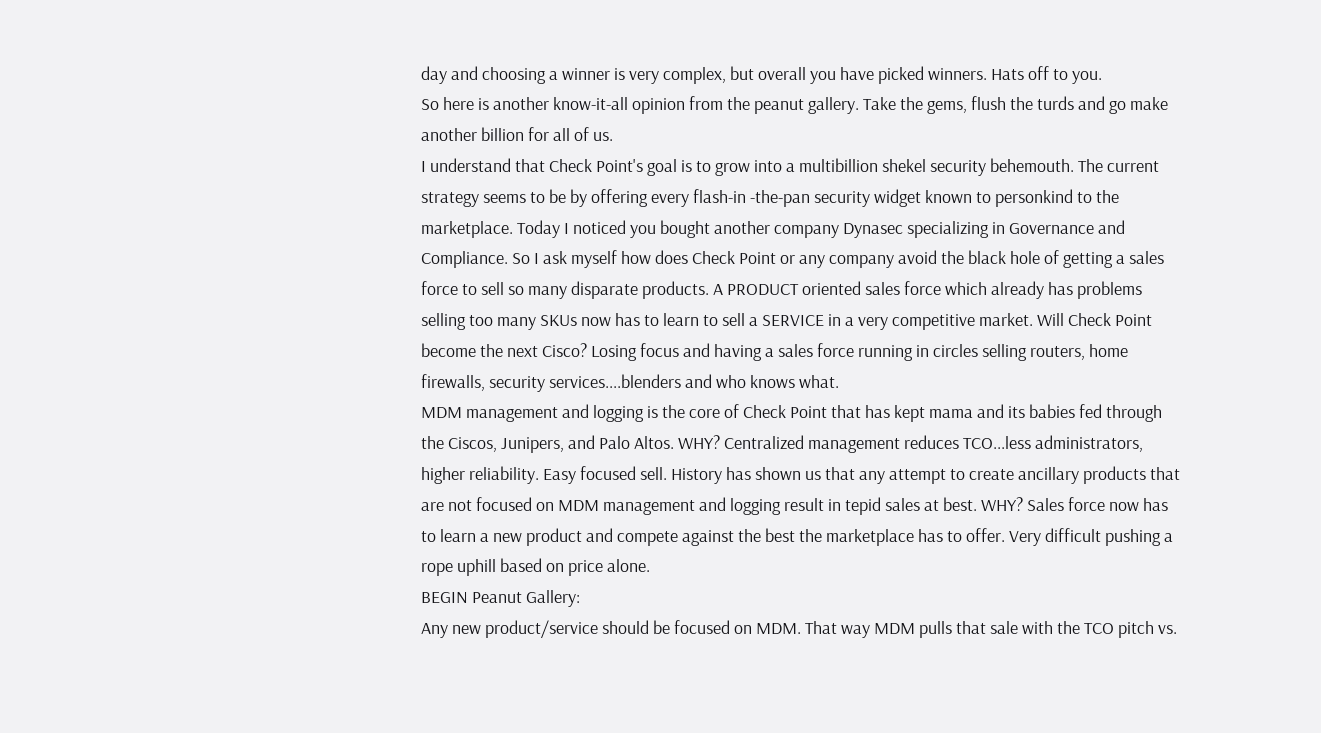day and choosing a winner is very complex, but overall you have picked winners. Hats off to you.
So here is another know-it-all opinion from the peanut gallery. Take the gems, flush the turds and go make another billion for all of us.
I understand that Check Point's goal is to grow into a multibillion shekel security behemouth. The current strategy seems to be by offering every flash-in -the-pan security widget known to personkind to the marketplace. Today I noticed you bought another company Dynasec specializing in Governance and Compliance. So I ask myself how does Check Point or any company avoid the black hole of getting a sales force to sell so many disparate products. A PRODUCT oriented sales force which already has problems selling too many SKUs now has to learn to sell a SERVICE in a very competitive market. Will Check Point become the next Cisco? Losing focus and having a sales force running in circles selling routers, home firewalls, security services....blenders and who knows what.
MDM management and logging is the core of Check Point that has kept mama and its babies fed through the Ciscos, Junipers, and Palo Altos. WHY? Centralized management reduces TCO...less administrators, higher reliability. Easy focused sell. History has shown us that any attempt to create ancillary products that are not focused on MDM management and logging result in tepid sales at best. WHY? Sales force now has to learn a new product and compete against the best the marketplace has to offer. Very difficult pushing a rope uphill based on price alone.
BEGIN Peanut Gallery:
Any new product/service should be focused on MDM. That way MDM pulls that sale with the TCO pitch vs.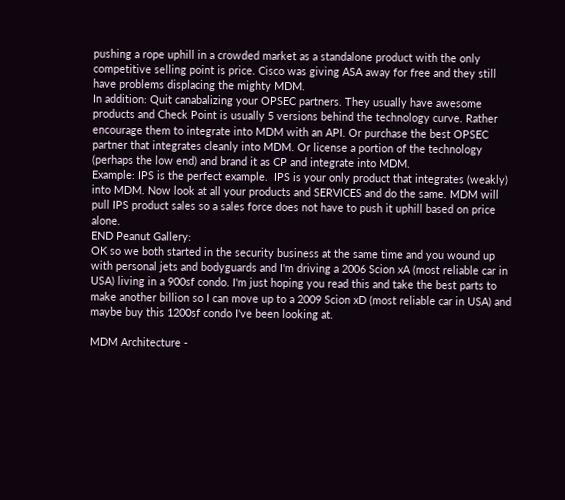pushing a rope uphill in a crowded market as a standalone product with the only competitive selling point is price. Cisco was giving ASA away for free and they still have problems displacing the mighty MDM.
In addition: Quit canabalizing your OPSEC partners. They usually have awesome products and Check Point is usually 5 versions behind the technology curve. Rather encourage them to integrate into MDM with an API. Or purchase the best OPSEC partner that integrates cleanly into MDM. Or license a portion of the technology (perhaps the low end) and brand it as CP and integrate into MDM.
Example: IPS is the perfect example.  IPS is your only product that integrates (weakly) into MDM. Now look at all your products and SERVICES and do the same. MDM will pull IPS product sales so a sales force does not have to push it uphill based on price alone.
END Peanut Gallery:
OK so we both started in the security business at the same time and you wound up with personal jets and bodyguards and I'm driving a 2006 Scion xA (most reliable car in USA) living in a 900sf condo. I'm just hoping you read this and take the best parts to make another billion so I can move up to a 2009 Scion xD (most reliable car in USA) and maybe buy this 1200sf condo I've been looking at.

MDM Architecture -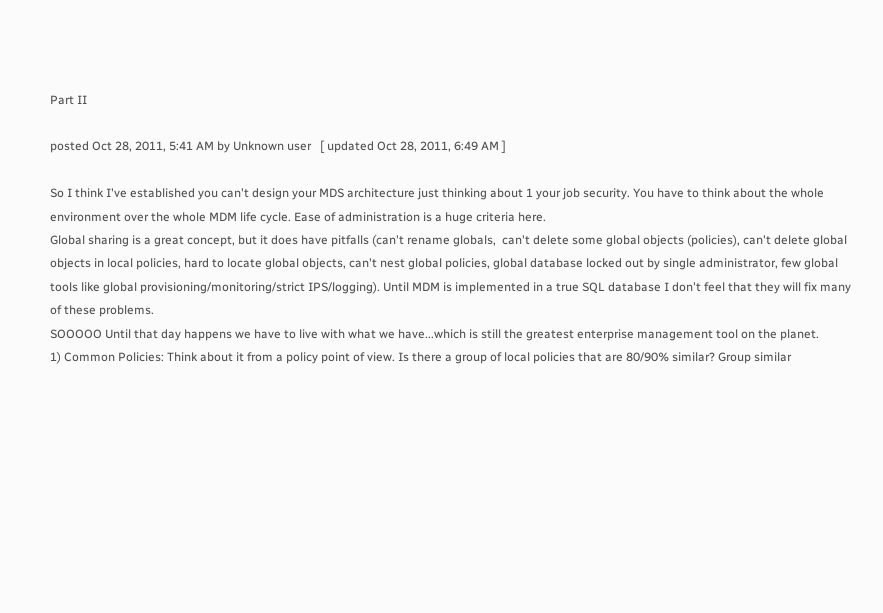Part II

posted Oct 28, 2011, 5:41 AM by Unknown user   [ updated Oct 28, 2011, 6:49 AM ]

So I think I've established you can't design your MDS architecture just thinking about 1 your job security. You have to think about the whole environment over the whole MDM life cycle. Ease of administration is a huge criteria here.
Global sharing is a great concept, but it does have pitfalls (can't rename globals,  can't delete some global objects (policies), can't delete global objects in local policies, hard to locate global objects, can't nest global policies, global database locked out by single administrator, few global tools like global provisioning/monitoring/strict IPS/logging). Until MDM is implemented in a true SQL database I don't feel that they will fix many of these problems.
SOOOOO Until that day happens we have to live with what we have...which is still the greatest enterprise management tool on the planet.
1) Common Policies: Think about it from a policy point of view. Is there a group of local policies that are 80/90% similar? Group similar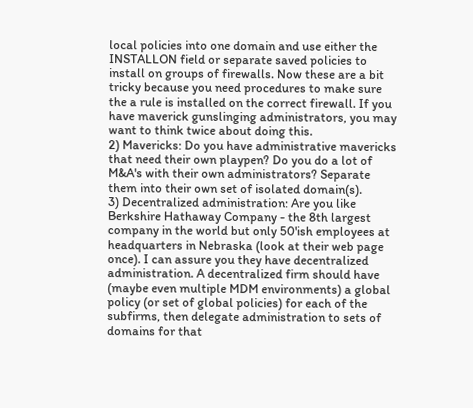local policies into one domain and use either the INSTALLON field or separate saved policies to install on groups of firewalls. Now these are a bit tricky because you need procedures to make sure the a rule is installed on the correct firewall. If you have maverick gunslinging administrators, you may want to think twice about doing this.
2) Mavericks: Do you have administrative mavericks that need their own playpen? Do you do a lot of M&A's with their own administrators? Separate them into their own set of isolated domain(s).
3) Decentralized administration: Are you like Berkshire Hathaway Company - the 8th largest company in the world but only 50'ish employees at headquarters in Nebraska (look at their web page once). I can assure you they have decentralized administration. A decentralized firm should have (maybe even multiple MDM environments) a global policy (or set of global policies) for each of the subfirms, then delegate administration to sets of domains for that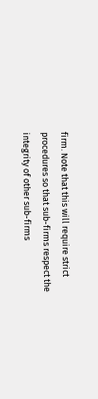firm. Note that this will require strict procedures so that sub-firms respect the integrity of other sub-firms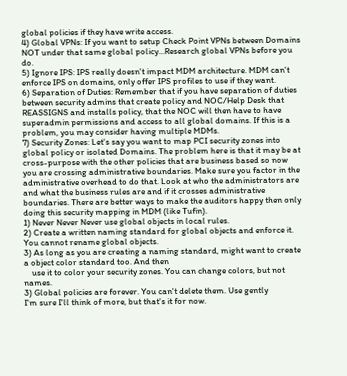global policies if they have write access.
4) Global VPNs: If you want to setup Check Point VPNs between Domains NOT under that same global policy...Research global VPNs before you do.
5) Ignore IPS: IPS really doesn't impact MDM architecture. MDM can't enforce IPS on domains, only offer IPS profiles to use if they want.
6) Separation of Duties: Remember that if you have separation of duties between security admins that create policy and NOC/Help Desk that REASSIGNS and installs policy, that the NOC will then have to have superadmin permissions and access to all global domains. If this is a problem, you may consider having multiple MDMs.
7) Security Zones: Let's say you want to map PCI security zones into global policy or isolated Domains. The problem here is that it may be at cross-purpose with the other policies that are business based so now you are crossing administrative boundaries. Make sure you factor in the administrative overhead to do that. Look at who the administrators are and what the business rules are and if it crosses administrative boundaries. There are better ways to make the auditors happy then only doing this security mapping in MDM (like Tufin).
1) Never Never Never use global objects in local rules.
2) Create a written naming standard for global objects and enforce it. You cannot rename global objects.
3) As long as you are creating a naming standard, might want to create a object color standard too. And then
    use it to color your security zones. You can change colors, but not names.
3) Global policies are forever. You can't delete them. Use gently
I'm sure I'll think of more, but that's it for now.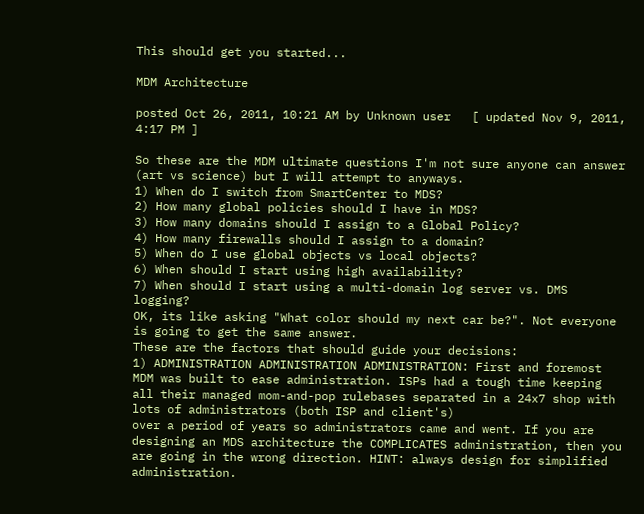This should get you started...

MDM Architecture

posted Oct 26, 2011, 10:21 AM by Unknown user   [ updated Nov 9, 2011, 4:17 PM ]

So these are the MDM ultimate questions I'm not sure anyone can answer (art vs science) but I will attempt to anyways.
1) When do I switch from SmartCenter to MDS?
2) How many global policies should I have in MDS?
3) How many domains should I assign to a Global Policy?
4) How many firewalls should I assign to a domain?
5) When do I use global objects vs local objects?
6) When should I start using high availability?
7) When should I start using a multi-domain log server vs. DMS logging?
OK, its like asking "What color should my next car be?". Not everyone is going to get the same answer.
These are the factors that should guide your decisions:
1) ADMINISTRATION ADMINISTRATION ADMINISTRATION: First and foremost MDM was built to ease administration. ISPs had a tough time keeping
all their managed mom-and-pop rulebases separated in a 24x7 shop with lots of administrators (both ISP and client's)
over a period of years so administrators came and went. If you are designing an MDS architecture the COMPLICATES administration, then you are going in the wrong direction. HINT: always design for simplified administration.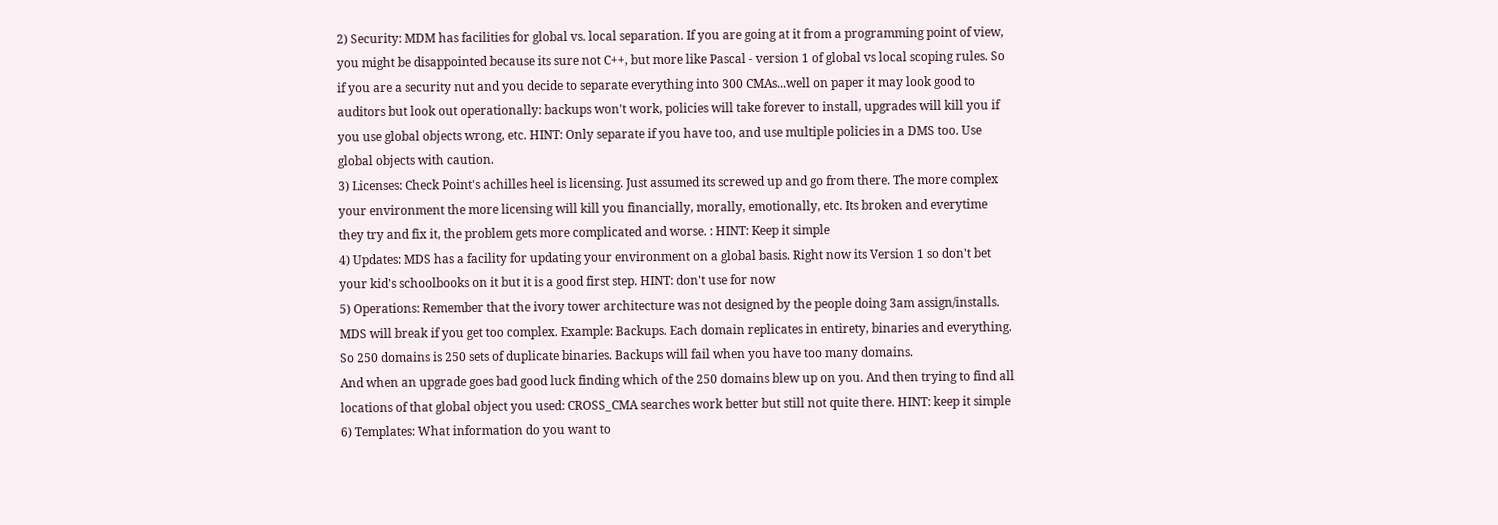2) Security: MDM has facilities for global vs. local separation. If you are going at it from a programming point of view, you might be disappointed because its sure not C++, but more like Pascal - version 1 of global vs local scoping rules. So if you are a security nut and you decide to separate everything into 300 CMAs...well on paper it may look good to auditors but look out operationally: backups won't work, policies will take forever to install, upgrades will kill you if you use global objects wrong, etc. HINT: Only separate if you have too, and use multiple policies in a DMS too. Use global objects with caution.
3) Licenses: Check Point's achilles heel is licensing. Just assumed its screwed up and go from there. The more complex your environment the more licensing will kill you financially, morally, emotionally, etc. Its broken and everytime they try and fix it, the problem gets more complicated and worse. : HINT: Keep it simple
4) Updates: MDS has a facility for updating your environment on a global basis. Right now its Version 1 so don't bet your kid's schoolbooks on it but it is a good first step. HINT: don't use for now
5) Operations: Remember that the ivory tower architecture was not designed by the people doing 3am assign/installs. MDS will break if you get too complex. Example: Backups. Each domain replicates in entirety, binaries and everything. So 250 domains is 250 sets of duplicate binaries. Backups will fail when you have too many domains.
And when an upgrade goes bad good luck finding which of the 250 domains blew up on you. And then trying to find all locations of that global object you used: CROSS_CMA searches work better but still not quite there. HINT: keep it simple
6) Templates: What information do you want to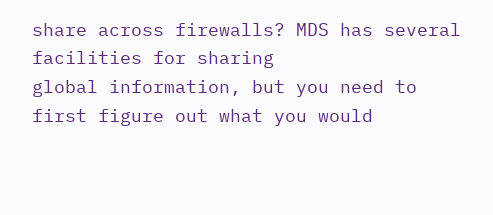share across firewalls? MDS has several facilities for sharing
global information, but you need to first figure out what you would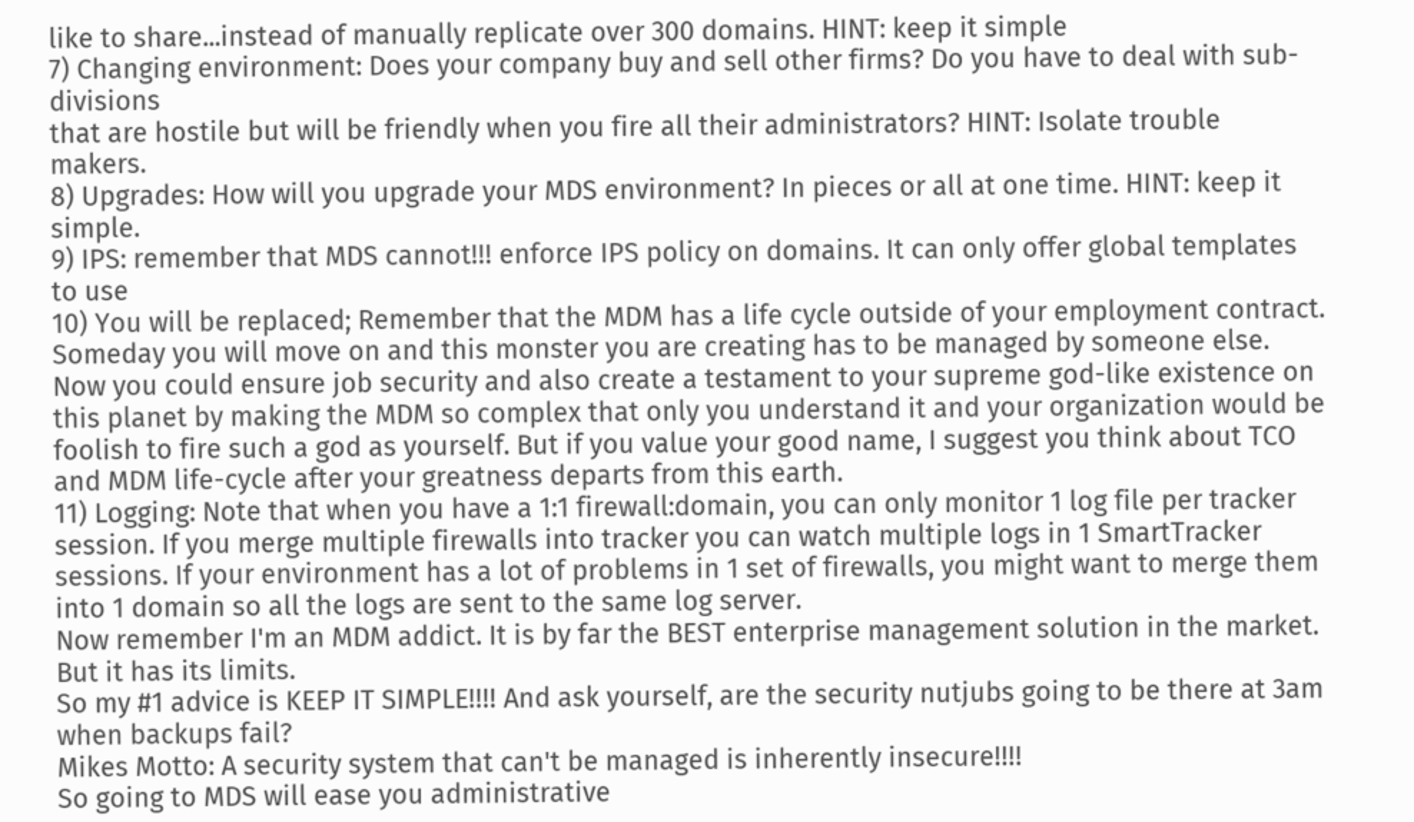like to share...instead of manually replicate over 300 domains. HINT: keep it simple
7) Changing environment: Does your company buy and sell other firms? Do you have to deal with sub-divisions
that are hostile but will be friendly when you fire all their administrators? HINT: Isolate trouble makers.
8) Upgrades: How will you upgrade your MDS environment? In pieces or all at one time. HINT: keep it simple.
9) IPS: remember that MDS cannot!!! enforce IPS policy on domains. It can only offer global templates to use
10) You will be replaced; Remember that the MDM has a life cycle outside of your employment contract. Someday you will move on and this monster you are creating has to be managed by someone else. Now you could ensure job security and also create a testament to your supreme god-like existence on this planet by making the MDM so complex that only you understand it and your organization would be foolish to fire such a god as yourself. But if you value your good name, I suggest you think about TCO and MDM life-cycle after your greatness departs from this earth.
11) Logging: Note that when you have a 1:1 firewall:domain, you can only monitor 1 log file per tracker session. If you merge multiple firewalls into tracker you can watch multiple logs in 1 SmartTracker sessions. If your environment has a lot of problems in 1 set of firewalls, you might want to merge them into 1 domain so all the logs are sent to the same log server.
Now remember I'm an MDM addict. It is by far the BEST enterprise management solution in the market. But it has its limits.
So my #1 advice is KEEP IT SIMPLE!!!! And ask yourself, are the security nutjubs going to be there at 3am when backups fail?
Mikes Motto: A security system that can't be managed is inherently insecure!!!!
So going to MDS will ease you administrative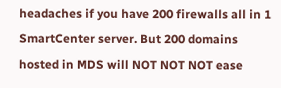headaches if you have 200 firewalls all in 1 SmartCenter server. But 200 domains hosted in MDS will NOT NOT NOT ease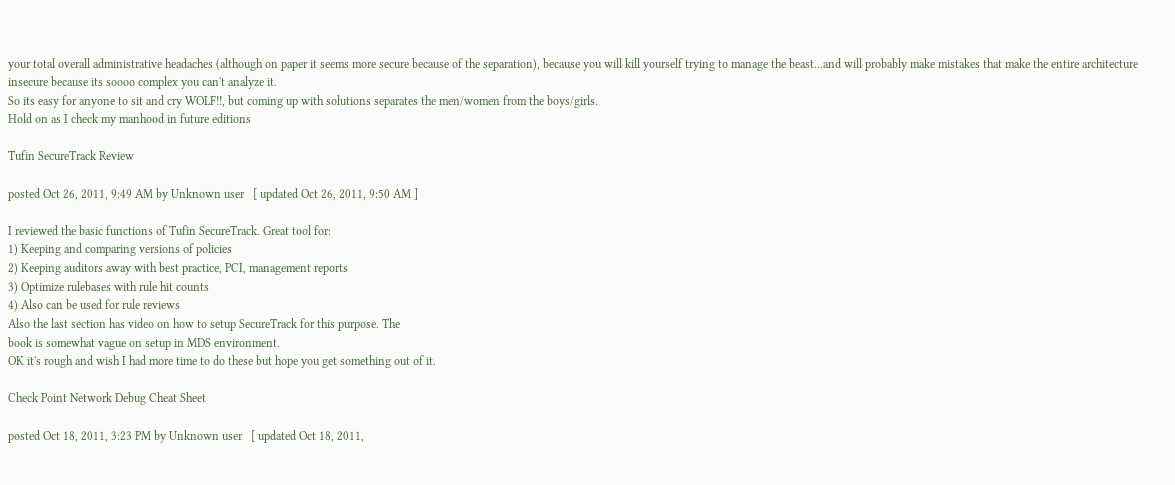your total overall administrative headaches (although on paper it seems more secure because of the separation), because you will kill yourself trying to manage the beast...and will probably make mistakes that make the entire architecture insecure because its soooo complex you can't analyze it.
So its easy for anyone to sit and cry WOLF!!, but coming up with solutions separates the men/women from the boys/girls.
Hold on as I check my manhood in future editions

Tufin SecureTrack Review

posted Oct 26, 2011, 9:49 AM by Unknown user   [ updated Oct 26, 2011, 9:50 AM ]

I reviewed the basic functions of Tufin SecureTrack. Great tool for:
1) Keeping and comparing versions of policies
2) Keeping auditors away with best practice, PCI, management reports
3) Optimize rulebases with rule hit counts
4) Also can be used for rule reviews
Also the last section has video on how to setup SecureTrack for this purpose. The
book is somewhat vague on setup in MDS environment.
OK it's rough and wish I had more time to do these but hope you get something out of it.

Check Point Network Debug Cheat Sheet

posted Oct 18, 2011, 3:23 PM by Unknown user   [ updated Oct 18, 2011,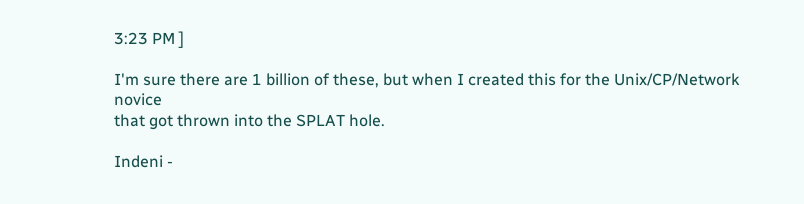3:23 PM ]

I'm sure there are 1 billion of these, but when I created this for the Unix/CP/Network novice
that got thrown into the SPLAT hole.

Indeni -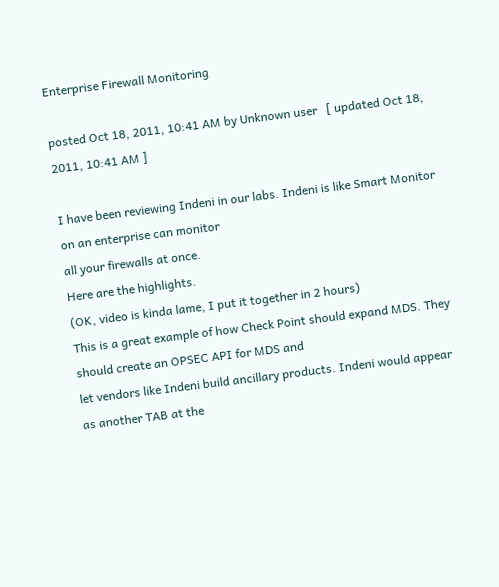Enterprise Firewall Monitoring

posted Oct 18, 2011, 10:41 AM by Unknown user   [ updated Oct 18, 2011, 10:41 AM ]

I have been reviewing Indeni in our labs. Indeni is like Smart Monitor on an enterprise can monitor
all your firewalls at once.
Here are the highlights.
(OK, video is kinda lame, I put it together in 2 hours)
This is a great example of how Check Point should expand MDS. They should create an OPSEC API for MDS and
let vendors like Indeni build ancillary products. Indeni would appear as another TAB at the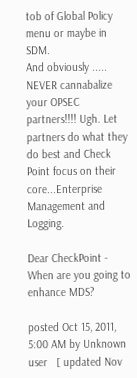tob of Global Policy menu or maybe in SDM.
And obviously ..... NEVER cannabalize your OPSEC partners!!!! Ugh. Let partners do what they do best and Check Point focus on their core...Enterprise Management and Logging.

Dear CheckPoint - When are you going to enhance MDS?

posted Oct 15, 2011, 5:00 AM by Unknown user   [ updated Nov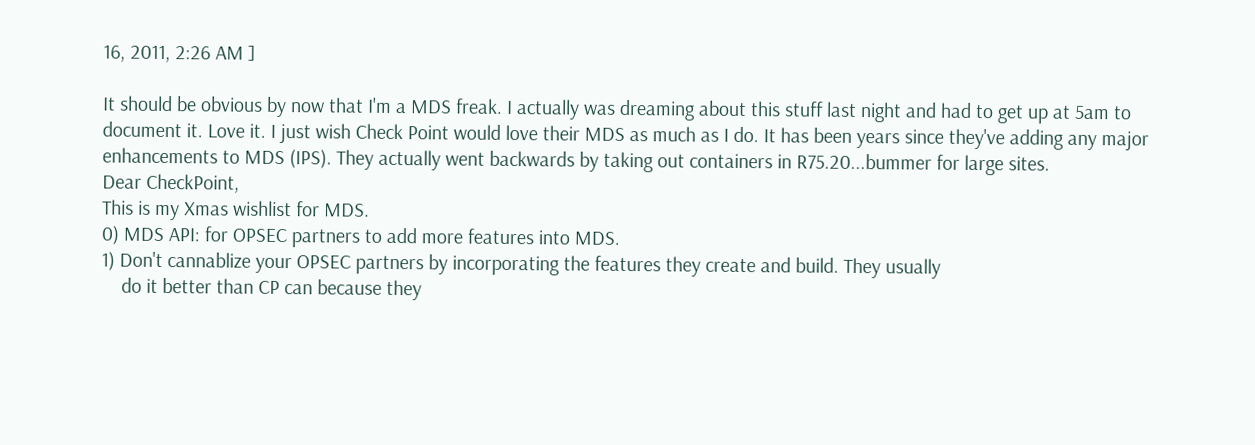16, 2011, 2:26 AM ]

It should be obvious by now that I'm a MDS freak. I actually was dreaming about this stuff last night and had to get up at 5am to document it. Love it. I just wish Check Point would love their MDS as much as I do. It has been years since they've adding any major enhancements to MDS (IPS). They actually went backwards by taking out containers in R75.20...bummer for large sites.
Dear CheckPoint,
This is my Xmas wishlist for MDS.
0) MDS API: for OPSEC partners to add more features into MDS.
1) Don't cannablize your OPSEC partners by incorporating the features they create and build. They usually
    do it better than CP can because they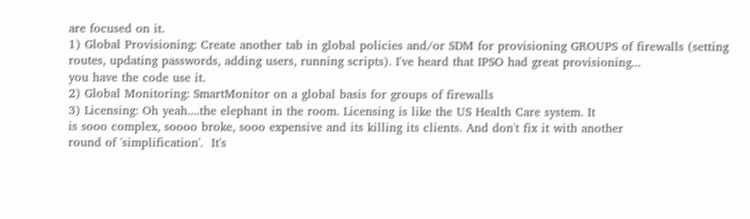are focused on it.
1) Global Provisioning: Create another tab in global policies and/or SDM for provisioning GROUPS of firewalls (setting routes, updating passwords, adding users, running scripts). I've heard that IPSO had great provisioning...
you have the code use it.
2) Global Monitoring: SmartMonitor on a global basis for groups of firewalls
3) Licensing: Oh yeah....the elephant in the room. Licensing is like the US Health Care system. It
is sooo complex, soooo broke, sooo expensive and its killing its clients. And don't fix it with another
round of 'simplification'.  It's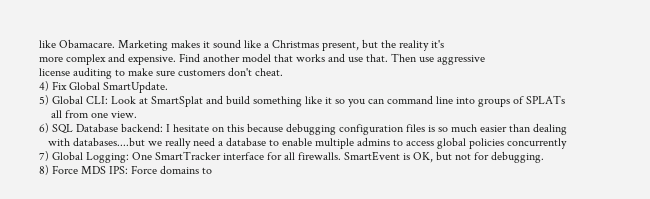like Obamacare. Marketing makes it sound like a Christmas present, but the reality it's
more complex and expensive. Find another model that works and use that. Then use aggressive
license auditing to make sure customers don't cheat.
4) Fix Global SmartUpdate.
5) Global CLI: Look at SmartSplat and build something like it so you can command line into groups of SPLATs
    all from one view.
6) SQL Database backend: I hesitate on this because debugging configuration files is so much easier than dealing
   with databases....but we really need a database to enable multiple admins to access global policies concurrently
7) Global Logging: One SmartTracker interface for all firewalls. SmartEvent is OK, but not for debugging.
8) Force MDS IPS: Force domains to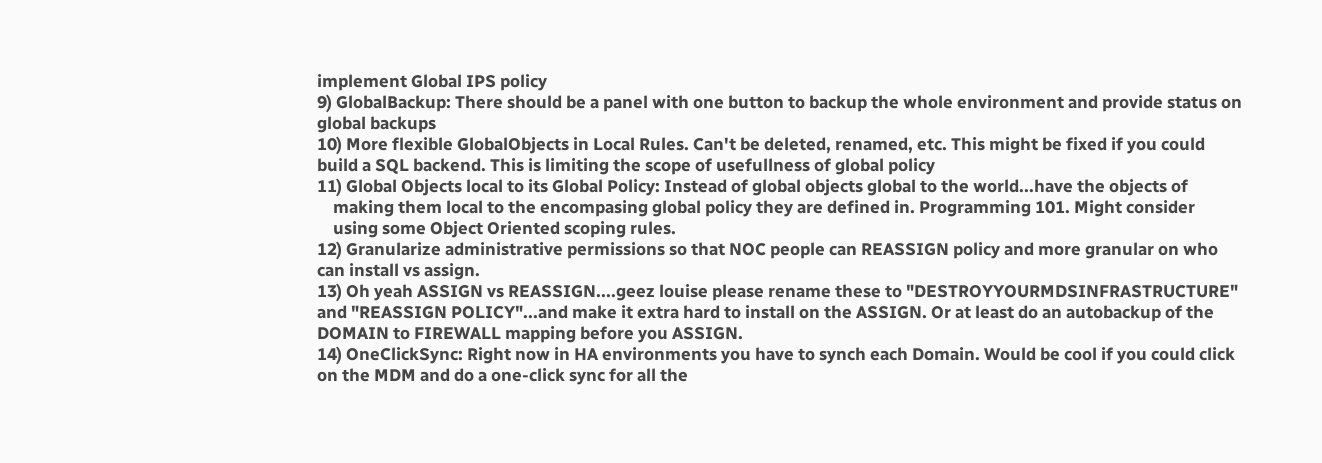implement Global IPS policy
9) GlobalBackup: There should be a panel with one button to backup the whole environment and provide status on global backups
10) More flexible GlobalObjects in Local Rules. Can't be deleted, renamed, etc. This might be fixed if you could build a SQL backend. This is limiting the scope of usefullness of global policy
11) Global Objects local to its Global Policy: Instead of global objects global to the world...have the objects of
    making them local to the encompasing global policy they are defined in. Programming 101. Might consider
    using some Object Oriented scoping rules.
12) Granularize administrative permissions so that NOC people can REASSIGN policy and more granular on who can install vs assign.
13) Oh yeah ASSIGN vs REASSIGN....geez louise please rename these to "DESTROYYOURMDSINFRASTRUCTURE" and "REASSIGN POLICY"...and make it extra hard to install on the ASSIGN. Or at least do an autobackup of the DOMAIN to FIREWALL mapping before you ASSIGN.
14) OneClickSync: Right now in HA environments you have to synch each Domain. Would be cool if you could click on the MDM and do a one-click sync for all the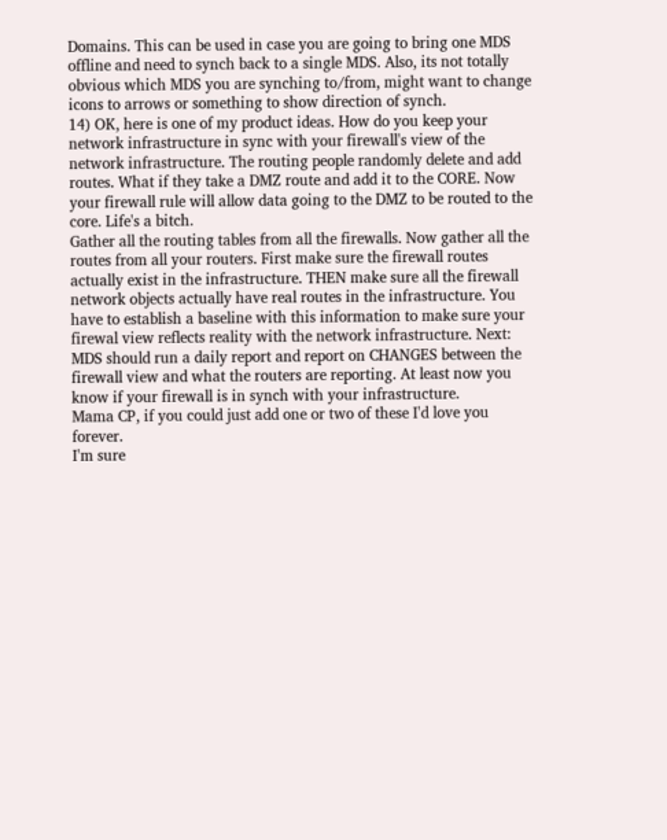Domains. This can be used in case you are going to bring one MDS offline and need to synch back to a single MDS. Also, its not totally obvious which MDS you are synching to/from, might want to change icons to arrows or something to show direction of synch.
14) OK, here is one of my product ideas. How do you keep your network infrastructure in sync with your firewall's view of the network infrastructure. The routing people randomly delete and add routes. What if they take a DMZ route and add it to the CORE. Now your firewall rule will allow data going to the DMZ to be routed to the core. Life's a bitch.
Gather all the routing tables from all the firewalls. Now gather all the routes from all your routers. First make sure the firewall routes actually exist in the infrastructure. THEN make sure all the firewall network objects actually have real routes in the infrastructure. You have to establish a baseline with this information to make sure your firewal view reflects reality with the network infrastructure. Next: MDS should run a daily report and report on CHANGES between the firewall view and what the routers are reporting. At least now you know if your firewall is in synch with your infrastructure.
Mama CP, if you could just add one or two of these I'd love you forever.
I'm sure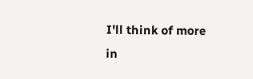I'll think of more in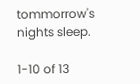tommorrow's nights sleep.

1-10 of 13